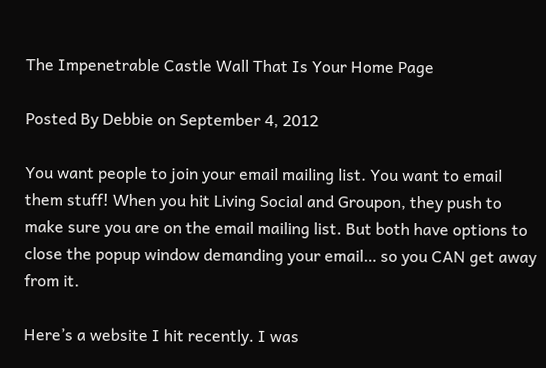The Impenetrable Castle Wall That Is Your Home Page

Posted By Debbie on September 4, 2012

You want people to join your email mailing list. You want to email them stuff! When you hit Living Social and Groupon, they push to make sure you are on the email mailing list. But both have options to close the popup window demanding your email… so you CAN get away from it.

Here’s a website I hit recently. I was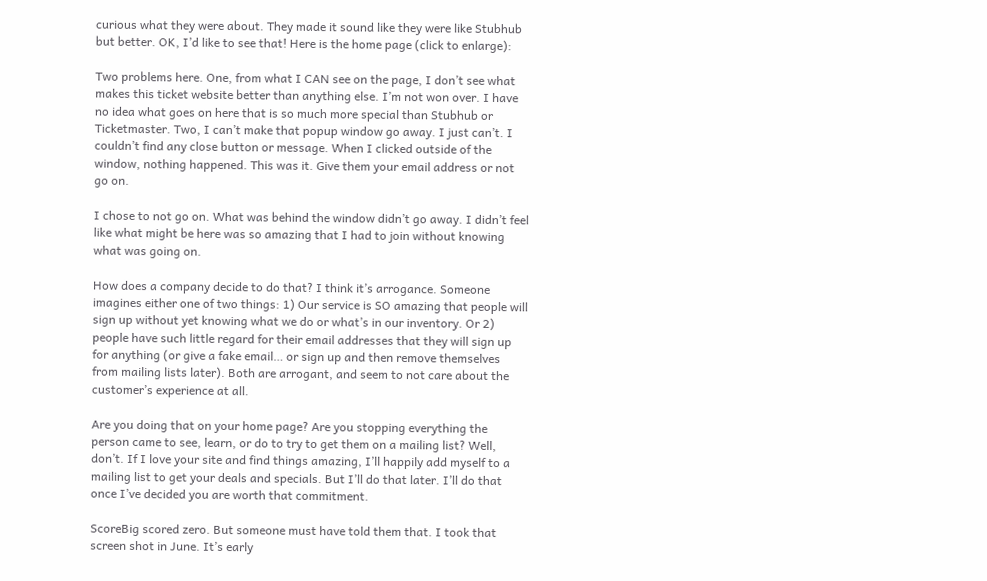curious what they were about. They made it sound like they were like Stubhub but better. OK, I’d like to see that! Here is the home page (click to enlarge):

Two problems here. One, from what I CAN see on the page, I don’t see what makes this ticket website better than anything else. I’m not won over. I have no idea what goes on here that is so much more special than Stubhub or Ticketmaster. Two, I can’t make that popup window go away. I just can’t. I couldn’t find any close button or message. When I clicked outside of the window, nothing happened. This was it. Give them your email address or not go on.

I chose to not go on. What was behind the window didn’t go away. I didn’t feel like what might be here was so amazing that I had to join without knowing what was going on.

How does a company decide to do that? I think it’s arrogance. Someone imagines either one of two things: 1) Our service is SO amazing that people will sign up without yet knowing what we do or what’s in our inventory. Or 2) people have such little regard for their email addresses that they will sign up for anything (or give a fake email… or sign up and then remove themselves from mailing lists later). Both are arrogant, and seem to not care about the customer’s experience at all.

Are you doing that on your home page? Are you stopping everything the person came to see, learn, or do to try to get them on a mailing list? Well, don’t. If I love your site and find things amazing, I’ll happily add myself to a mailing list to get your deals and specials. But I’ll do that later. I’ll do that once I’ve decided you are worth that commitment.

ScoreBig scored zero. But someone must have told them that. I took that screen shot in June. It’s early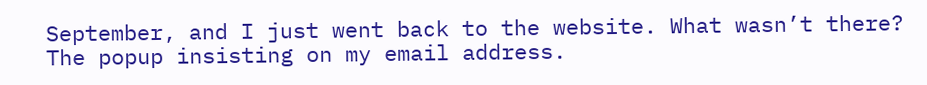September, and I just went back to the website. What wasn’t there? The popup insisting on my email address.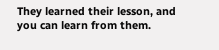They learned their lesson, and you can learn from them.